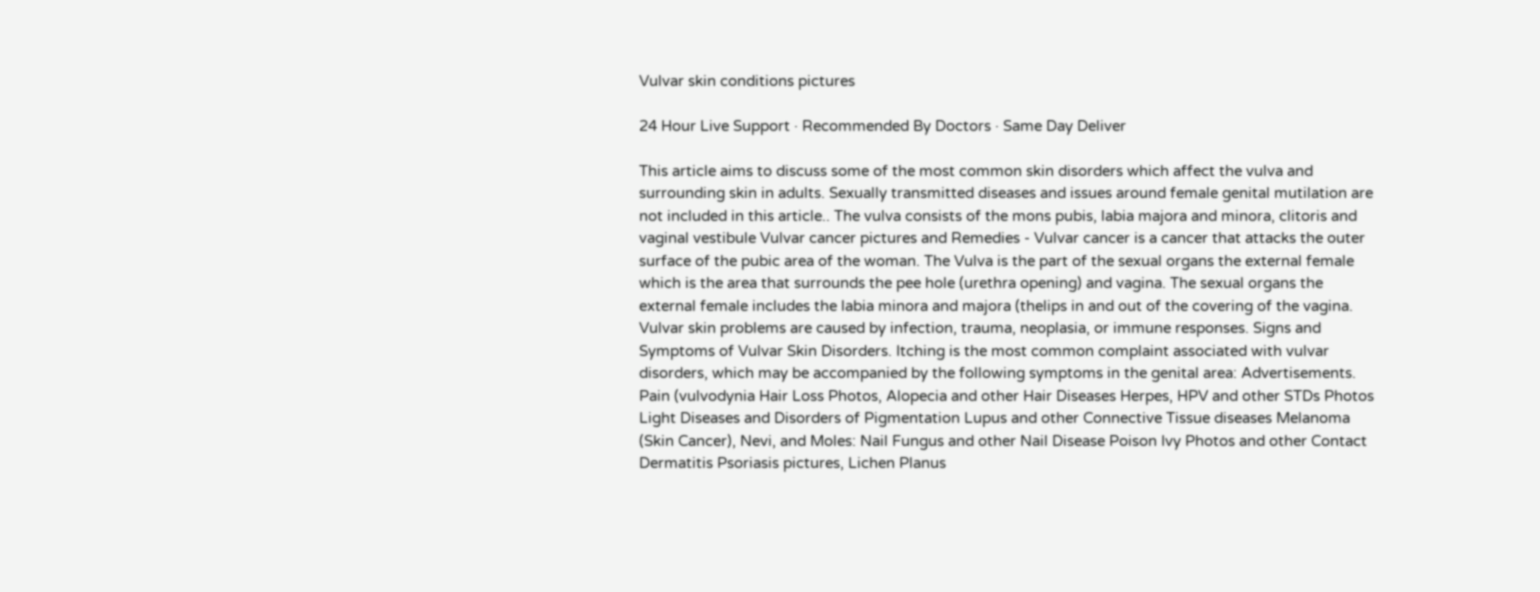Vulvar skin conditions pictures

24 Hour Live Support · Recommended By Doctors · Same Day Deliver

This article aims to discuss some of the most common skin disorders which affect the vulva and surrounding skin in adults. Sexually transmitted diseases and issues around female genital mutilation are not included in this article.. The vulva consists of the mons pubis, labia majora and minora, clitoris and vaginal vestibule Vulvar cancer pictures and Remedies - Vulvar cancer is a cancer that attacks the outer surface of the pubic area of the woman. The Vulva is the part of the sexual organs the external female which is the area that surrounds the pee hole (urethra opening) and vagina. The sexual organs the external female includes the labia minora and majora (thelips in and out of the covering of the vagina. Vulvar skin problems are caused by infection, trauma, neoplasia, or immune responses. Signs and Symptoms of Vulvar Skin Disorders. Itching is the most common complaint associated with vulvar disorders, which may be accompanied by the following symptoms in the genital area: Advertisements. Pain (vulvodynia Hair Loss Photos, Alopecia and other Hair Diseases Herpes, HPV and other STDs Photos Light Diseases and Disorders of Pigmentation Lupus and other Connective Tissue diseases Melanoma (Skin Cancer), Nevi, and Moles: Nail Fungus and other Nail Disease Poison Ivy Photos and other Contact Dermatitis Psoriasis pictures, Lichen Planus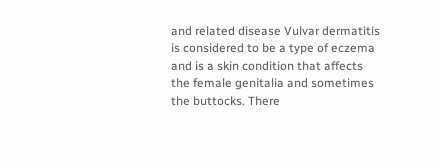and related disease Vulvar dermatitis is considered to be a type of eczema and is a skin condition that affects the female genitalia and sometimes the buttocks. There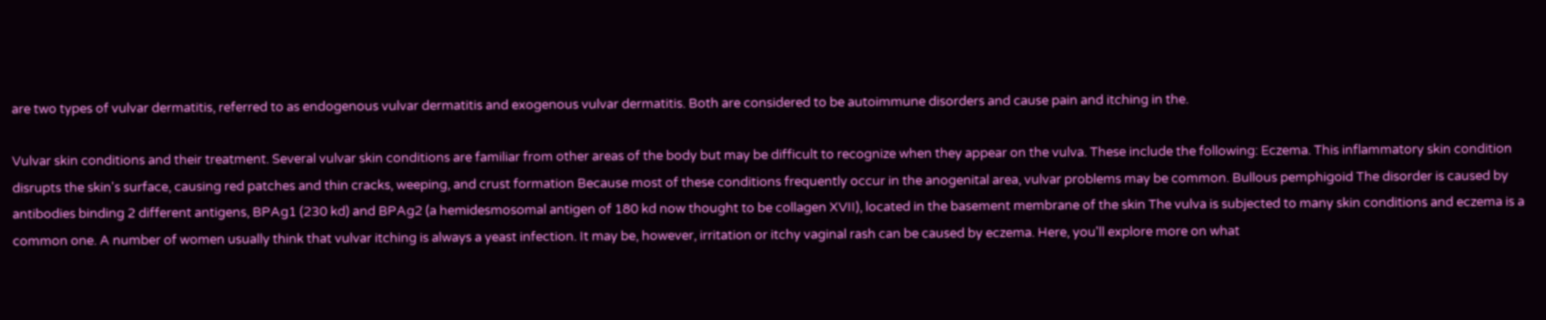are two types of vulvar dermatitis, referred to as endogenous vulvar dermatitis and exogenous vulvar dermatitis. Both are considered to be autoimmune disorders and cause pain and itching in the.

Vulvar skin conditions and their treatment. Several vulvar skin conditions are familiar from other areas of the body but may be difficult to recognize when they appear on the vulva. These include the following: Eczema. This inflammatory skin condition disrupts the skin's surface, causing red patches and thin cracks, weeping, and crust formation Because most of these conditions frequently occur in the anogenital area, vulvar problems may be common. Bullous pemphigoid The disorder is caused by antibodies binding 2 different antigens, BPAg1 (230 kd) and BPAg2 (a hemidesmosomal antigen of 180 kd now thought to be collagen XVII), located in the basement membrane of the skin The vulva is subjected to many skin conditions and eczema is a common one. A number of women usually think that vulvar itching is always a yeast infection. It may be, however, irritation or itchy vaginal rash can be caused by eczema. Here, you'll explore more on what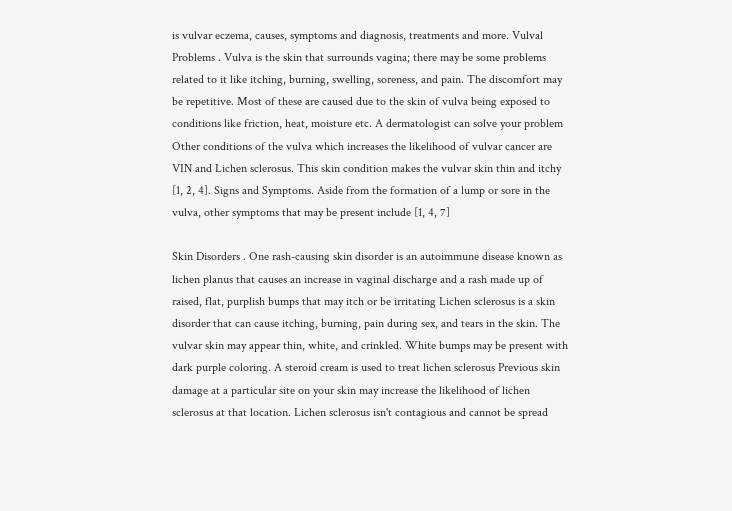is vulvar eczema, causes, symptoms and diagnosis, treatments and more. Vulval Problems . Vulva is the skin that surrounds vagina; there may be some problems related to it like itching, burning, swelling, soreness, and pain. The discomfort may be repetitive. Most of these are caused due to the skin of vulva being exposed to conditions like friction, heat, moisture etc. A dermatologist can solve your problem Other conditions of the vulva which increases the likelihood of vulvar cancer are VIN and Lichen sclerosus. This skin condition makes the vulvar skin thin and itchy [1, 2, 4]. Signs and Symptoms. Aside from the formation of a lump or sore in the vulva, other symptoms that may be present include [1, 4, 7]

Skin Disorders . One rash-causing skin disorder is an autoimmune disease known as lichen planus that causes an increase in vaginal discharge and a rash made up of raised, flat, purplish bumps that may itch or be irritating Lichen sclerosus is a skin disorder that can cause itching, burning, pain during sex, and tears in the skin. The vulvar skin may appear thin, white, and crinkled. White bumps may be present with dark purple coloring. A steroid cream is used to treat lichen sclerosus Previous skin damage at a particular site on your skin may increase the likelihood of lichen sclerosus at that location. Lichen sclerosus isn't contagious and cannot be spread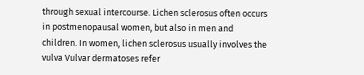through sexual intercourse. Lichen sclerosus often occurs in postmenopausal women, but also in men and children. In women, lichen sclerosus usually involves the vulva Vulvar dermatoses refer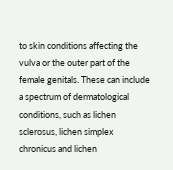to skin conditions affecting the vulva or the outer part of the female genitals. These can include a spectrum of dermatological conditions, such as lichen sclerosus, lichen simplex chronicus and lichen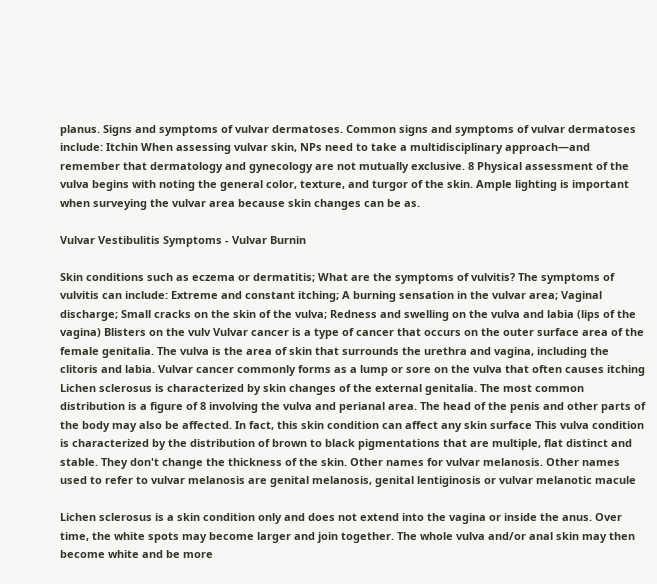planus. Signs and symptoms of vulvar dermatoses. Common signs and symptoms of vulvar dermatoses include: Itchin When assessing vulvar skin, NPs need to take a multidisciplinary approach—and remember that dermatology and gynecology are not mutually exclusive. 8 Physical assessment of the vulva begins with noting the general color, texture, and turgor of the skin. Ample lighting is important when surveying the vulvar area because skin changes can be as.

Vulvar Vestibulitis Symptoms - Vulvar Burnin

Skin conditions such as eczema or dermatitis; What are the symptoms of vulvitis? The symptoms of vulvitis can include: Extreme and constant itching; A burning sensation in the vulvar area; Vaginal discharge; Small cracks on the skin of the vulva; Redness and swelling on the vulva and labia (lips of the vagina) Blisters on the vulv Vulvar cancer is a type of cancer that occurs on the outer surface area of the female genitalia. The vulva is the area of skin that surrounds the urethra and vagina, including the clitoris and labia. Vulvar cancer commonly forms as a lump or sore on the vulva that often causes itching Lichen sclerosus is characterized by skin changes of the external genitalia. The most common distribution is a figure of 8 involving the vulva and perianal area. The head of the penis and other parts of the body may also be affected. In fact, this skin condition can affect any skin surface This vulva condition is characterized by the distribution of brown to black pigmentations that are multiple, flat distinct and stable. They don't change the thickness of the skin. Other names for vulvar melanosis. Other names used to refer to vulvar melanosis are genital melanosis, genital lentiginosis or vulvar melanotic macule

Lichen sclerosus is a skin condition only and does not extend into the vagina or inside the anus. Over time, the white spots may become larger and join together. The whole vulva and/or anal skin may then become white and be more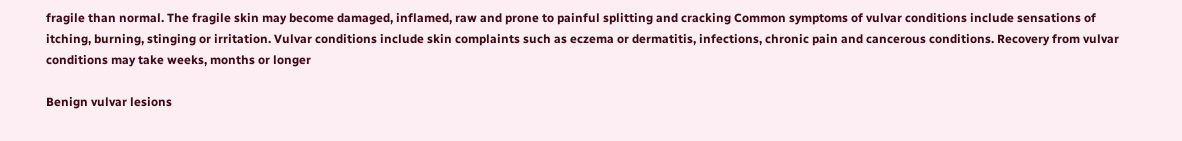fragile than normal. The fragile skin may become damaged, inflamed, raw and prone to painful splitting and cracking Common symptoms of vulvar conditions include sensations of itching, burning, stinging or irritation. Vulvar conditions include skin complaints such as eczema or dermatitis, infections, chronic pain and cancerous conditions. Recovery from vulvar conditions may take weeks, months or longer

Benign vulvar lesions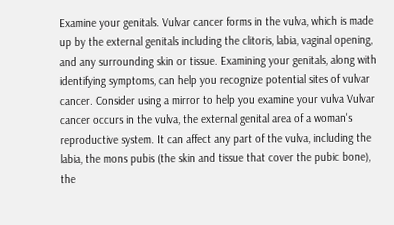Examine your genitals. Vulvar cancer forms in the vulva, which is made up by the external genitals including the clitoris, labia, vaginal opening, and any surrounding skin or tissue. Examining your genitals, along with identifying symptoms, can help you recognize potential sites of vulvar cancer. Consider using a mirror to help you examine your vulva Vulvar cancer occurs in the vulva, the external genital area of a woman's reproductive system. It can affect any part of the vulva, including the labia, the mons pubis (the skin and tissue that cover the pubic bone), the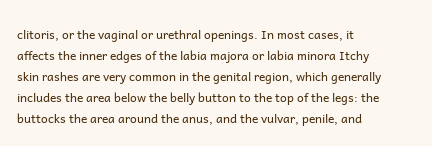clitoris, or the vaginal or urethral openings. In most cases, it affects the inner edges of the labia majora or labia minora Itchy skin rashes are very common in the genital region, which generally includes the area below the belly button to the top of the legs: the buttocks the area around the anus, and the vulvar, penile, and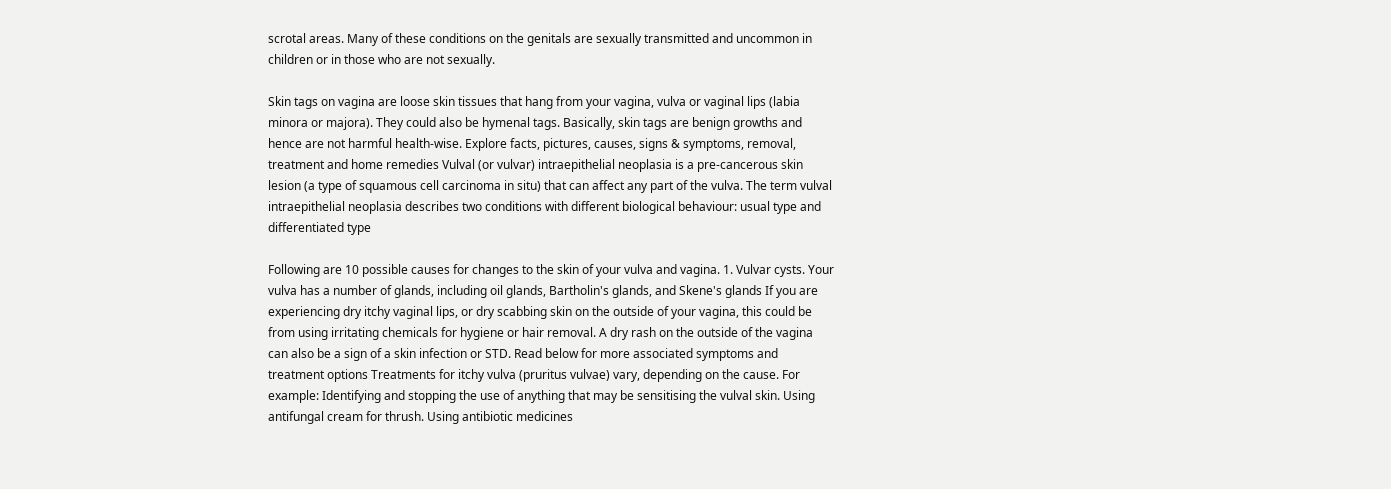scrotal areas. Many of these conditions on the genitals are sexually transmitted and uncommon in children or in those who are not sexually.

Skin tags on vagina are loose skin tissues that hang from your vagina, vulva or vaginal lips (labia minora or majora). They could also be hymenal tags. Basically, skin tags are benign growths and hence are not harmful health-wise. Explore facts, pictures, causes, signs & symptoms, removal, treatment and home remedies Vulval (or vulvar) intraepithelial neoplasia is a pre-cancerous skin lesion (a type of squamous cell carcinoma in situ) that can affect any part of the vulva. The term vulval intraepithelial neoplasia describes two conditions with different biological behaviour: usual type and differentiated type

Following are 10 possible causes for changes to the skin of your vulva and vagina. 1. Vulvar cysts. Your vulva has a number of glands, including oil glands, Bartholin's glands, and Skene's glands If you are experiencing dry itchy vaginal lips, or dry scabbing skin on the outside of your vagina, this could be from using irritating chemicals for hygiene or hair removal. A dry rash on the outside of the vagina can also be a sign of a skin infection or STD. Read below for more associated symptoms and treatment options Treatments for itchy vulva (pruritus vulvae) vary, depending on the cause. For example: Identifying and stopping the use of anything that may be sensitising the vulval skin. Using antifungal cream for thrush. Using antibiotic medicines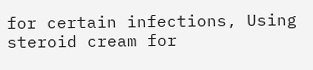for certain infections, Using steroid cream for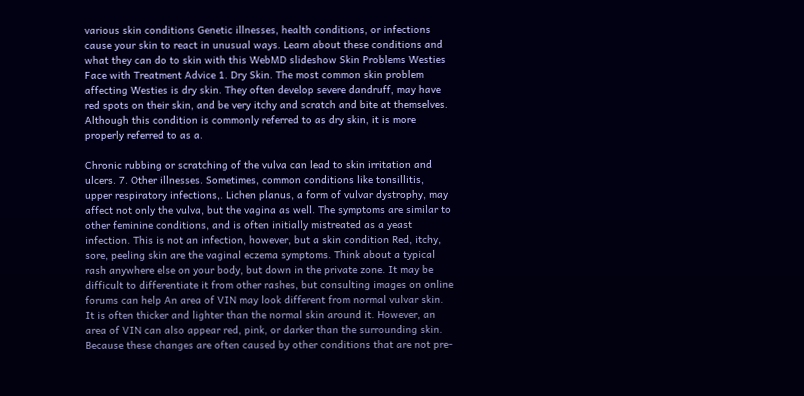various skin conditions Genetic illnesses, health conditions, or infections cause your skin to react in unusual ways. Learn about these conditions and what they can do to skin with this WebMD slideshow Skin Problems Westies Face with Treatment Advice 1. Dry Skin. The most common skin problem affecting Westies is dry skin. They often develop severe dandruff, may have red spots on their skin, and be very itchy and scratch and bite at themselves. Although this condition is commonly referred to as dry skin, it is more properly referred to as a.

Chronic rubbing or scratching of the vulva can lead to skin irritation and ulcers. 7. Other illnesses. Sometimes, common conditions like tonsillitis, upper respiratory infections,. Lichen planus, a form of vulvar dystrophy, may affect not only the vulva, but the vagina as well. The symptoms are similar to other feminine conditions, and is often initially mistreated as a yeast infection. This is not an infection, however, but a skin condition Red, itchy, sore, peeling skin are the vaginal eczema symptoms. Think about a typical rash anywhere else on your body, but down in the private zone. It may be difficult to differentiate it from other rashes, but consulting images on online forums can help An area of VIN may look different from normal vulvar skin. It is often thicker and lighter than the normal skin around it. However, an area of VIN can also appear red, pink, or darker than the surrounding skin. Because these changes are often caused by other conditions that are not pre-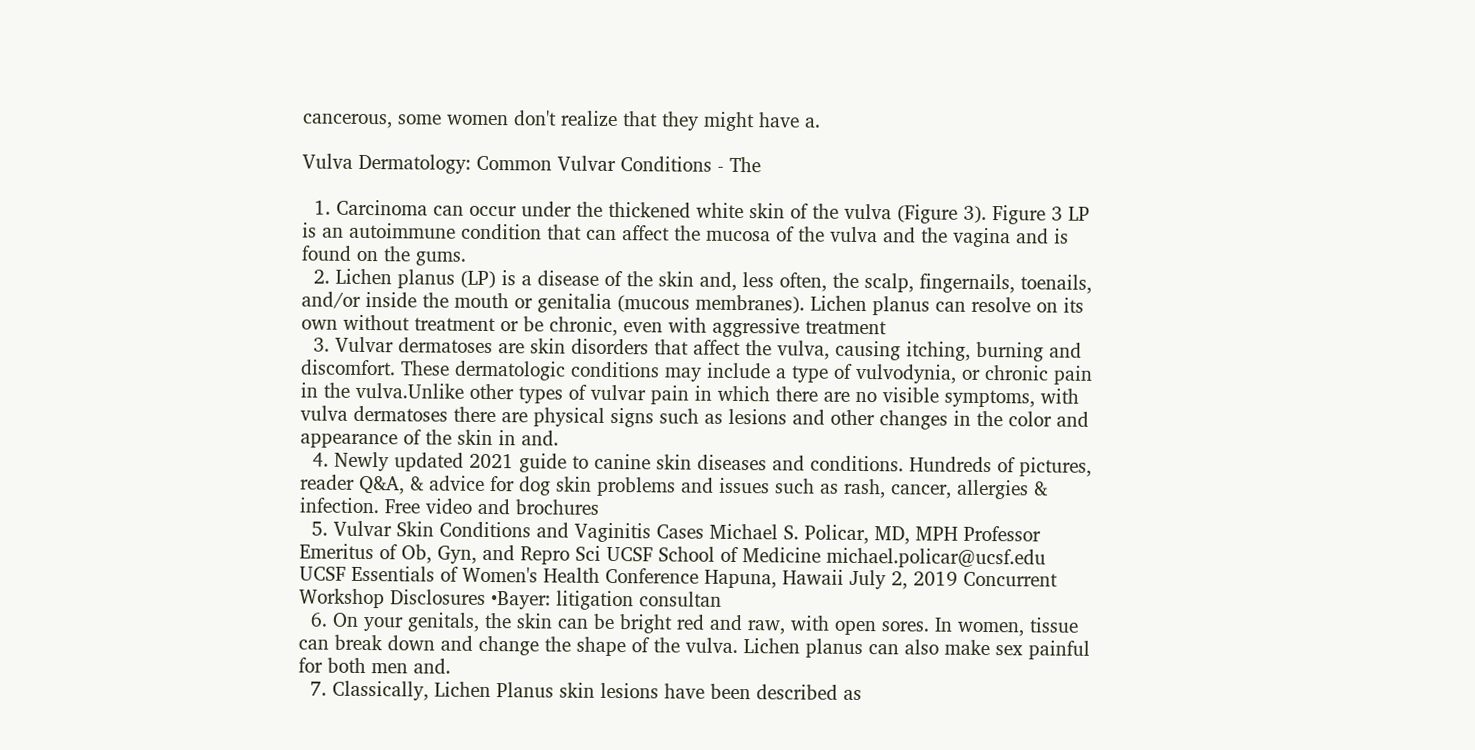cancerous, some women don't realize that they might have a.

Vulva Dermatology: Common Vulvar Conditions - The

  1. Carcinoma can occur under the thickened white skin of the vulva (Figure 3). Figure 3 LP is an autoimmune condition that can affect the mucosa of the vulva and the vagina and is found on the gums.
  2. Lichen planus (LP) is a disease of the skin and, less often, the scalp, fingernails, toenails, and/or inside the mouth or genitalia (mucous membranes). Lichen planus can resolve on its own without treatment or be chronic, even with aggressive treatment
  3. Vulvar dermatoses are skin disorders that affect the vulva, causing itching, burning and discomfort. These dermatologic conditions may include a type of vulvodynia, or chronic pain in the vulva.Unlike other types of vulvar pain in which there are no visible symptoms, with vulva dermatoses there are physical signs such as lesions and other changes in the color and appearance of the skin in and.
  4. Newly updated 2021 guide to canine skin diseases and conditions. Hundreds of pictures, reader Q&A, & advice for dog skin problems and issues such as rash, cancer, allergies & infection. Free video and brochures
  5. Vulvar Skin Conditions and Vaginitis Cases Michael S. Policar, MD, MPH Professor Emeritus of Ob, Gyn, and Repro Sci UCSF School of Medicine michael.policar@ucsf.edu UCSF Essentials of Women's Health Conference Hapuna, Hawaii July 2, 2019 Concurrent Workshop Disclosures •Bayer: litigation consultan
  6. On your genitals, the skin can be bright red and raw, with open sores. In women, tissue can break down and change the shape of the vulva. Lichen planus can also make sex painful for both men and.
  7. Classically, Lichen Planus skin lesions have been described as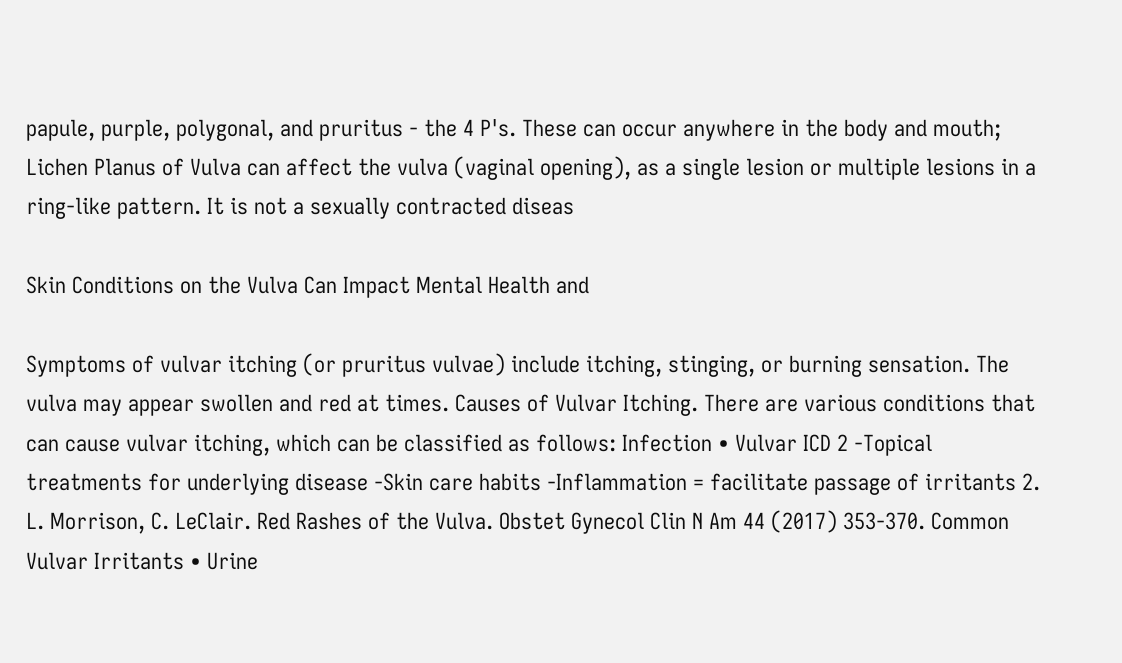papule, purple, polygonal, and pruritus - the 4 P's. These can occur anywhere in the body and mouth; Lichen Planus of Vulva can affect the vulva (vaginal opening), as a single lesion or multiple lesions in a ring-like pattern. It is not a sexually contracted diseas

Skin Conditions on the Vulva Can Impact Mental Health and

Symptoms of vulvar itching (or pruritus vulvae) include itching, stinging, or burning sensation. The vulva may appear swollen and red at times. Causes of Vulvar Itching. There are various conditions that can cause vulvar itching, which can be classified as follows: Infection • Vulvar ICD 2 -Topical treatments for underlying disease -Skin care habits -Inflammation = facilitate passage of irritants 2. L. Morrison, C. LeClair. Red Rashes of the Vulva. Obstet Gynecol Clin N Am 44 (2017) 353-370. Common Vulvar Irritants • Urine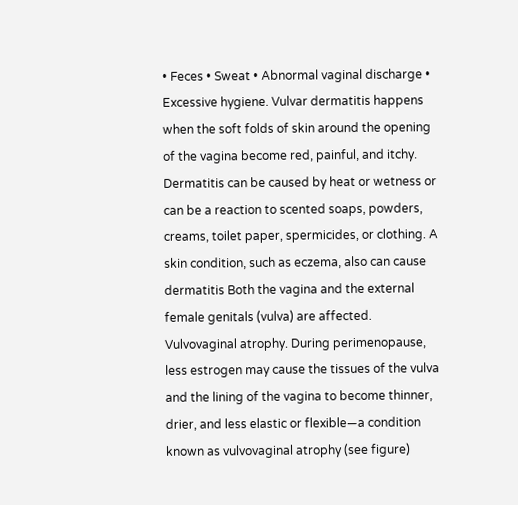• Feces • Sweat • Abnormal vaginal discharge • Excessive hygiene. Vulvar dermatitis happens when the soft folds of skin around the opening of the vagina become red, painful, and itchy. Dermatitis can be caused by heat or wetness or can be a reaction to scented soaps, powders, creams, toilet paper, spermicides, or clothing. A skin condition, such as eczema, also can cause dermatitis Both the vagina and the external female genitals (vulva) are affected. Vulvovaginal atrophy. During perimenopause, less estrogen may cause the tissues of the vulva and the lining of the vagina to become thinner, drier, and less elastic or flexible—a condition known as vulvovaginal atrophy (see figure)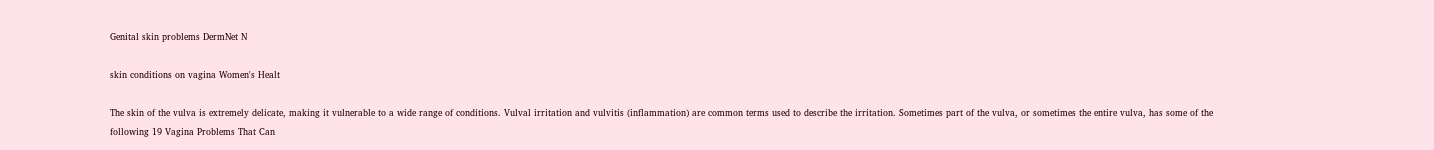Genital skin problems DermNet N

skin conditions on vagina Women's Healt

The skin of the vulva is extremely delicate, making it vulnerable to a wide range of conditions. Vulval irritation and vulvitis (inflammation) are common terms used to describe the irritation. Sometimes part of the vulva, or sometimes the entire vulva, has some of the following 19 Vagina Problems That Can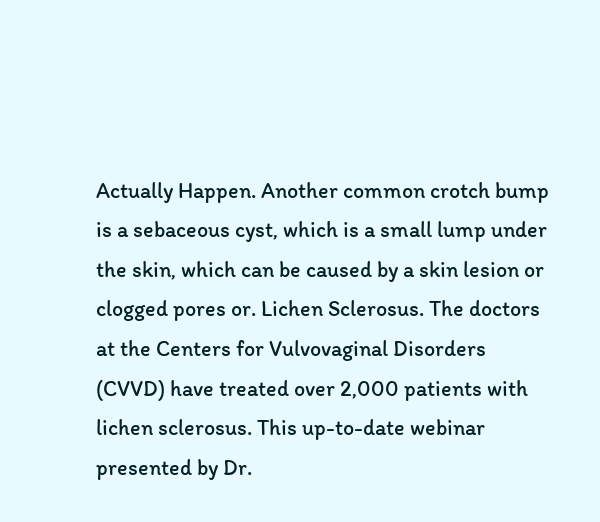Actually Happen. Another common crotch bump is a sebaceous cyst, which is a small lump under the skin, which can be caused by a skin lesion or clogged pores or. Lichen Sclerosus. The doctors at the Centers for Vulvovaginal Disorders (CVVD) have treated over 2,000 patients with lichen sclerosus. This up-to-date webinar presented by Dr.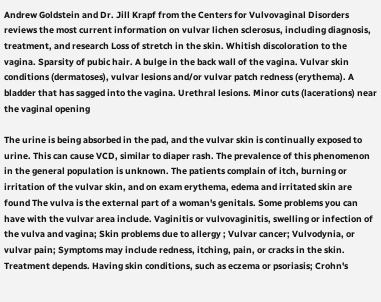Andrew Goldstein and Dr. Jill Krapf from the Centers for Vulvovaginal Disorders reviews the most current information on vulvar lichen sclerosus, including diagnosis, treatment, and research Loss of stretch in the skin. Whitish discoloration to the vagina. Sparsity of pubic hair. A bulge in the back wall of the vagina. Vulvar skin conditions (dermatoses), vulvar lesions and/or vulvar patch redness (erythema). A bladder that has sagged into the vagina. Urethral lesions. Minor cuts (lacerations) near the vaginal opening

The urine is being absorbed in the pad, and the vulvar skin is continually exposed to urine. This can cause VCD, similar to diaper rash. The prevalence of this phenomenon in the general population is unknown. The patients complain of itch, burning or irritation of the vulvar skin, and on exam erythema, edema and irritated skin are found The vulva is the external part of a woman's genitals. Some problems you can have with the vulvar area include. Vaginitis or vulvovaginitis, swelling or infection of the vulva and vagina; Skin problems due to allergy ; Vulvar cancer; Vulvodynia, or vulvar pain; Symptoms may include redness, itching, pain, or cracks in the skin. Treatment depends. Having skin conditions, such as eczema or psoriasis; Crohn's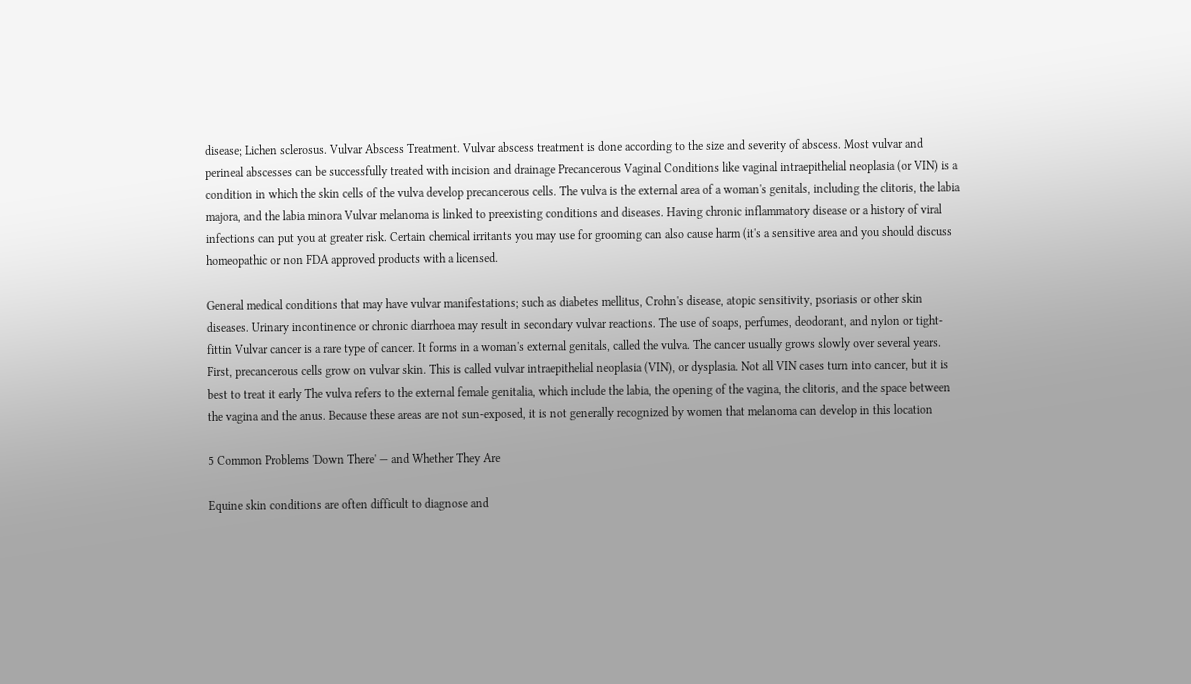disease; Lichen sclerosus. Vulvar Abscess Treatment. Vulvar abscess treatment is done according to the size and severity of abscess. Most vulvar and perineal abscesses can be successfully treated with incision and drainage Precancerous Vaginal Conditions like vaginal intraepithelial neoplasia (or VIN) is a condition in which the skin cells of the vulva develop precancerous cells. The vulva is the external area of a woman's genitals, including the clitoris, the labia majora, and the labia minora Vulvar melanoma is linked to preexisting conditions and diseases. Having chronic inflammatory disease or a history of viral infections can put you at greater risk. Certain chemical irritants you may use for grooming can also cause harm (it's a sensitive area and you should discuss homeopathic or non FDA approved products with a licensed.

General medical conditions that may have vulvar manifestations; such as diabetes mellitus, Crohn's disease, atopic sensitivity, psoriasis or other skin diseases. Urinary incontinence or chronic diarrhoea may result in secondary vulvar reactions. The use of soaps, perfumes, deodorant, and nylon or tight-fittin Vulvar cancer is a rare type of cancer. It forms in a woman's external genitals, called the vulva. The cancer usually grows slowly over several years. First, precancerous cells grow on vulvar skin. This is called vulvar intraepithelial neoplasia (VIN), or dysplasia. Not all VIN cases turn into cancer, but it is best to treat it early The vulva refers to the external female genitalia, which include the labia, the opening of the vagina, the clitoris, and the space between the vagina and the anus. Because these areas are not sun-exposed, it is not generally recognized by women that melanoma can develop in this location

5 Common Problems 'Down There' — and Whether They Are

Equine skin conditions are often difficult to diagnose and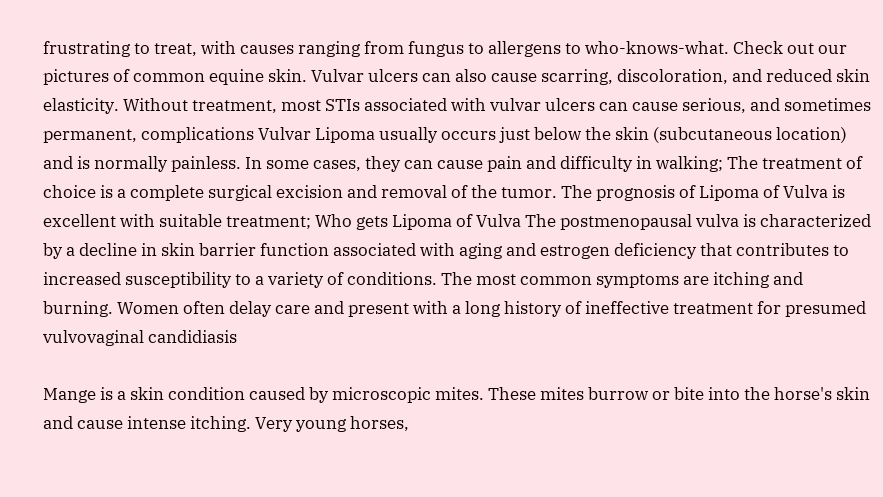frustrating to treat, with causes ranging from fungus to allergens to who-knows-what. Check out our pictures of common equine skin. Vulvar ulcers can also cause scarring, discoloration, and reduced skin elasticity. Without treatment, most STIs associated with vulvar ulcers can cause serious, and sometimes permanent, complications Vulvar Lipoma usually occurs just below the skin (subcutaneous location) and is normally painless. In some cases, they can cause pain and difficulty in walking; The treatment of choice is a complete surgical excision and removal of the tumor. The prognosis of Lipoma of Vulva is excellent with suitable treatment; Who gets Lipoma of Vulva The postmenopausal vulva is characterized by a decline in skin barrier function associated with aging and estrogen deficiency that contributes to increased susceptibility to a variety of conditions. The most common symptoms are itching and burning. Women often delay care and present with a long history of ineffective treatment for presumed vulvovaginal candidiasis

Mange is a skin condition caused by microscopic mites. These mites burrow or bite into the horse's skin and cause intense itching. Very young horses,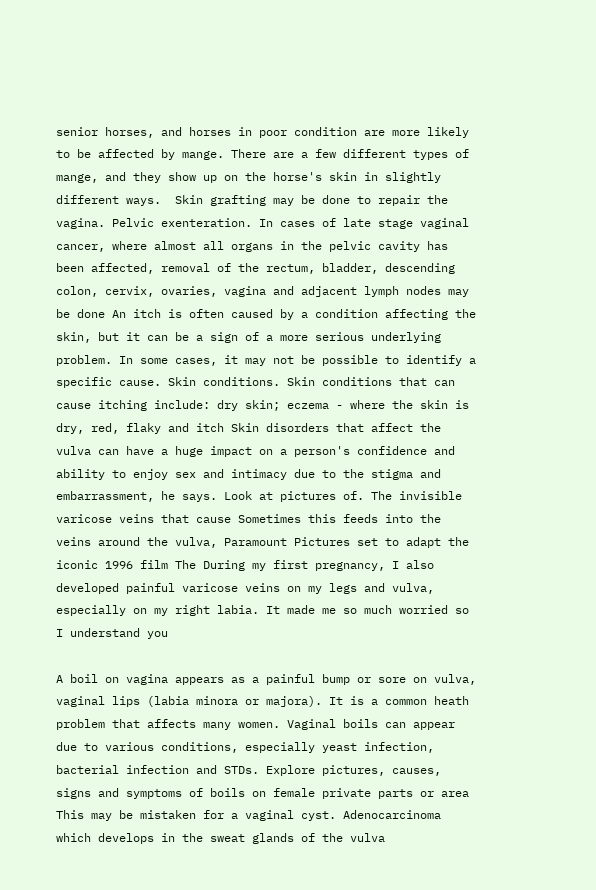senior horses, and horses in poor condition are more likely to be affected by mange. There are a few different types of mange, and they show up on the horse's skin in slightly different ways.  Skin grafting may be done to repair the vagina. Pelvic exenteration. In cases of late stage vaginal cancer, where almost all organs in the pelvic cavity has been affected, removal of the rectum, bladder, descending colon, cervix, ovaries, vagina and adjacent lymph nodes may be done An itch is often caused by a condition affecting the skin, but it can be a sign of a more serious underlying problem. In some cases, it may not be possible to identify a specific cause. Skin conditions. Skin conditions that can cause itching include: dry skin; eczema - where the skin is dry, red, flaky and itch Skin disorders that affect the vulva can have a huge impact on a person's confidence and ability to enjoy sex and intimacy due to the stigma and embarrassment, he says. Look at pictures of. The invisible varicose veins that cause Sometimes this feeds into the veins around the vulva, Paramount Pictures set to adapt the iconic 1996 film The During my first pregnancy, I also developed painful varicose veins on my legs and vulva, especially on my right labia. It made me so much worried so I understand you

A boil on vagina appears as a painful bump or sore on vulva, vaginal lips (labia minora or majora). It is a common heath problem that affects many women. Vaginal boils can appear due to various conditions, especially yeast infection, bacterial infection and STDs. Explore pictures, causes, signs and symptoms of boils on female private parts or area This may be mistaken for a vaginal cyst. Adenocarcinoma which develops in the sweat glands of the vulva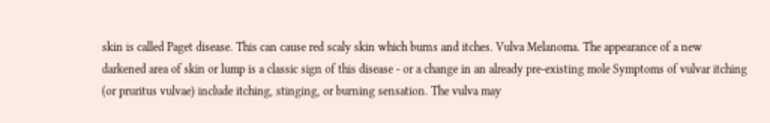skin is called Paget disease. This can cause red scaly skin which burns and itches. Vulva Melanoma. The appearance of a new darkened area of skin or lump is a classic sign of this disease - or a change in an already pre-existing mole Symptoms of vulvar itching (or pruritus vulvae) include itching, stinging, or burning sensation. The vulva may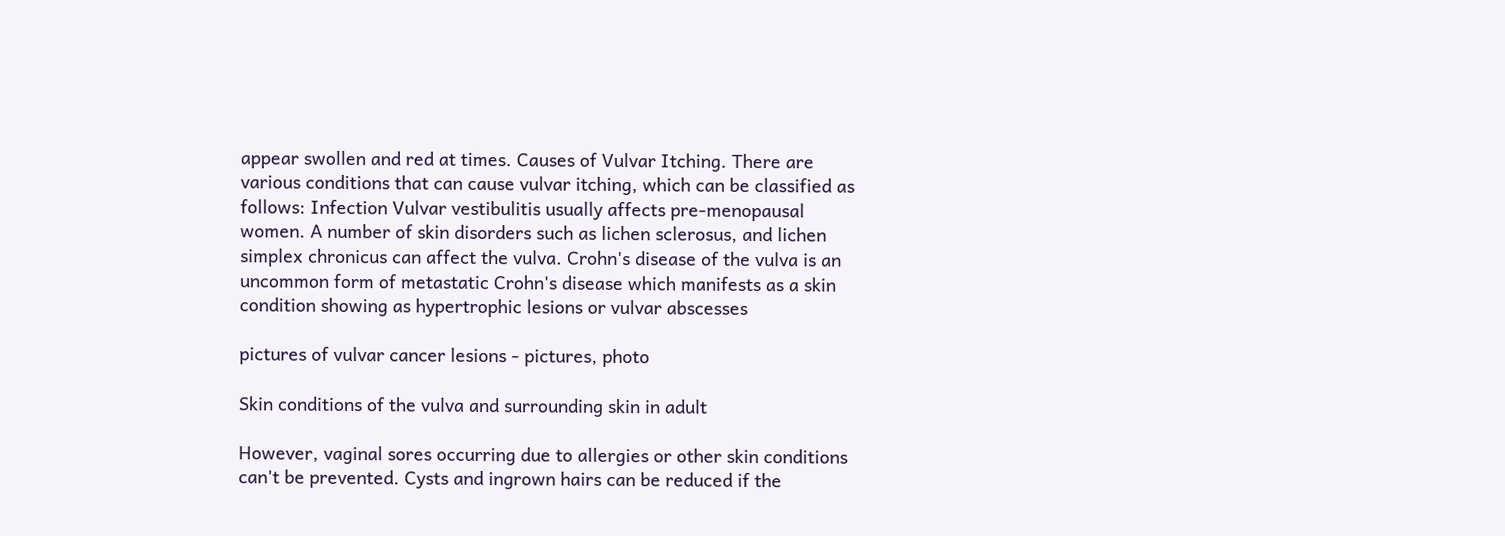appear swollen and red at times. Causes of Vulvar Itching. There are various conditions that can cause vulvar itching, which can be classified as follows: Infection Vulvar vestibulitis usually affects pre-menopausal women. A number of skin disorders such as lichen sclerosus, and lichen simplex chronicus can affect the vulva. Crohn's disease of the vulva is an uncommon form of metastatic Crohn's disease which manifests as a skin condition showing as hypertrophic lesions or vulvar abscesses

pictures of vulvar cancer lesions - pictures, photo

Skin conditions of the vulva and surrounding skin in adult

However, vaginal sores occurring due to allergies or other skin conditions can't be prevented. Cysts and ingrown hairs can be reduced if the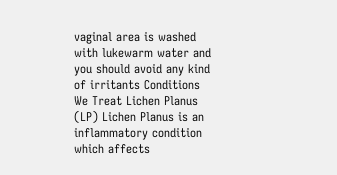vaginal area is washed with lukewarm water and you should avoid any kind of irritants Conditions We Treat Lichen Planus (LP) Lichen Planus is an inflammatory condition which affects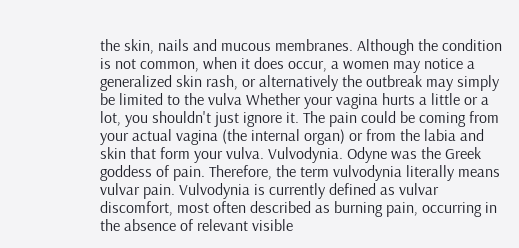the skin, nails and mucous membranes. Although the condition is not common, when it does occur, a women may notice a generalized skin rash, or alternatively the outbreak may simply be limited to the vulva Whether your vagina hurts a little or a lot, you shouldn't just ignore it. The pain could be coming from your actual vagina (the internal organ) or from the labia and skin that form your vulva. Vulvodynia. Odyne was the Greek goddess of pain. Therefore, the term vulvodynia literally means vulvar pain. Vulvodynia is currently defined as vulvar discomfort, most often described as burning pain, occurring in the absence of relevant visible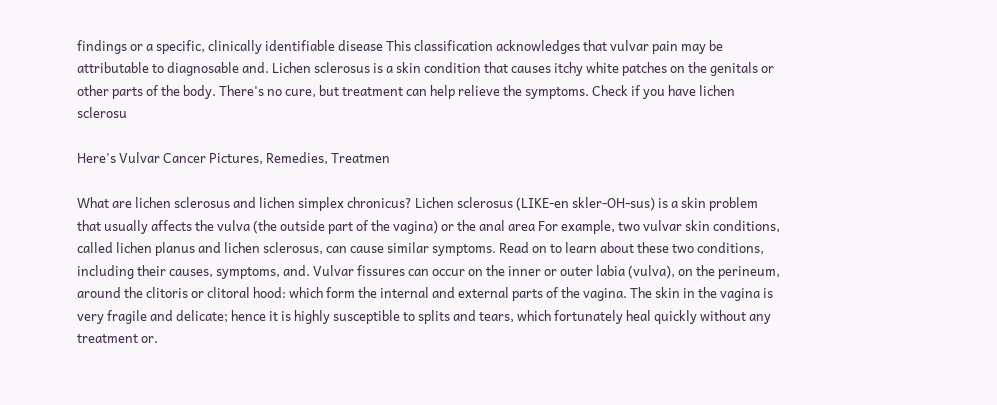findings or a specific, clinically identifiable disease This classification acknowledges that vulvar pain may be attributable to diagnosable and. Lichen sclerosus is a skin condition that causes itchy white patches on the genitals or other parts of the body. There's no cure, but treatment can help relieve the symptoms. Check if you have lichen sclerosu

Here's Vulvar Cancer Pictures, Remedies, Treatmen

What are lichen sclerosus and lichen simplex chronicus? Lichen sclerosus (LIKE-en skler-OH-sus) is a skin problem that usually affects the vulva (the outside part of the vagina) or the anal area For example, two vulvar skin conditions, called lichen planus and lichen sclerosus, can cause similar symptoms. Read on to learn about these two conditions, including their causes, symptoms, and. Vulvar fissures can occur on the inner or outer labia (vulva), on the perineum, around the clitoris or clitoral hood: which form the internal and external parts of the vagina. The skin in the vagina is very fragile and delicate; hence it is highly susceptible to splits and tears, which fortunately heal quickly without any treatment or.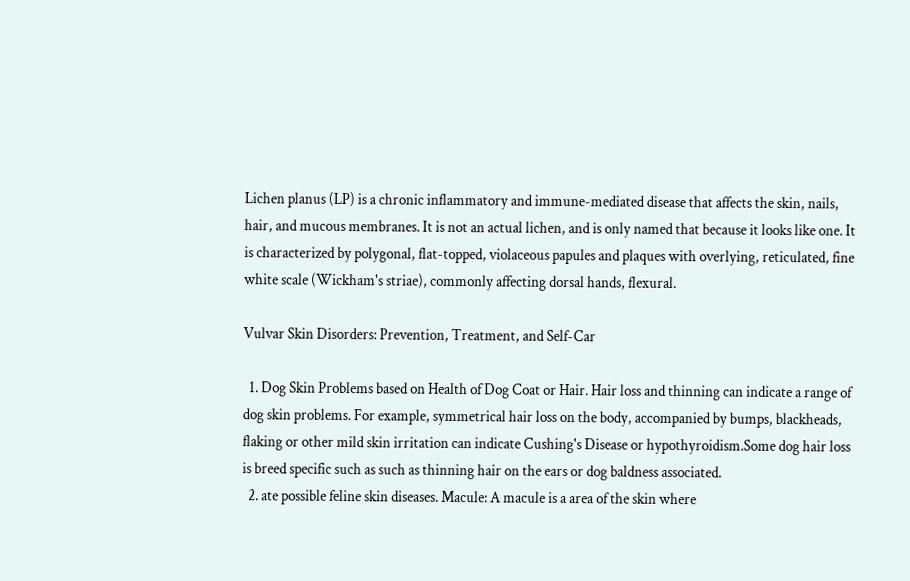Lichen planus (LP) is a chronic inflammatory and immune-mediated disease that affects the skin, nails, hair, and mucous membranes. It is not an actual lichen, and is only named that because it looks like one. It is characterized by polygonal, flat-topped, violaceous papules and plaques with overlying, reticulated, fine white scale (Wickham's striae), commonly affecting dorsal hands, flexural.

Vulvar Skin Disorders: Prevention, Treatment, and Self-Car

  1. Dog Skin Problems based on Health of Dog Coat or Hair. Hair loss and thinning can indicate a range of dog skin problems. For example, symmetrical hair loss on the body, accompanied by bumps, blackheads, flaking or other mild skin irritation can indicate Cushing's Disease or hypothyroidism.Some dog hair loss is breed specific such as such as thinning hair on the ears or dog baldness associated.
  2. ate possible feline skin diseases. Macule: A macule is a area of the skin where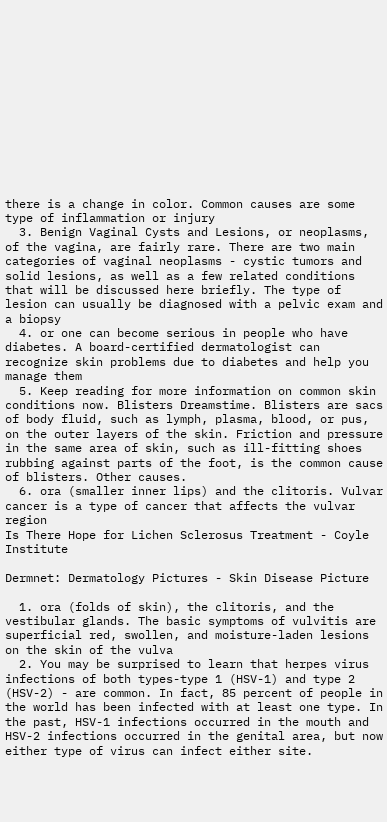there is a change in color. Common causes are some type of inflammation or injury
  3. Benign Vaginal Cysts and Lesions, or neoplasms, of the vagina, are fairly rare. There are two main categories of vaginal neoplasms - cystic tumors and solid lesions, as well as a few related conditions that will be discussed here briefly. The type of lesion can usually be diagnosed with a pelvic exam and a biopsy
  4. or one can become serious in people who have diabetes. A board-certified dermatologist can recognize skin problems due to diabetes and help you manage them
  5. Keep reading for more information on common skin conditions now. Blisters Dreamstime. Blisters are sacs of body fluid, such as lymph, plasma, blood, or pus, on the outer layers of the skin. Friction and pressure in the same area of skin, such as ill-fitting shoes rubbing against parts of the foot, is the common cause of blisters. Other causes.
  6. ora (smaller inner lips) and the clitoris. Vulvar cancer is a type of cancer that affects the vulvar region
Is There Hope for Lichen Sclerosus Treatment - Coyle Institute

Dermnet: Dermatology Pictures - Skin Disease Picture

  1. ora (folds of skin), the clitoris, and the vestibular glands. The basic symptoms of vulvitis are superficial red, swollen, and moisture-laden lesions on the skin of the vulva
  2. You may be surprised to learn that herpes virus infections of both types-type 1 (HSV-1) and type 2 (HSV-2) - are common. In fact, 85 percent of people in the world has been infected with at least one type. In the past, HSV-1 infections occurred in the mouth and HSV-2 infections occurred in the genital area, but now either type of virus can infect either site.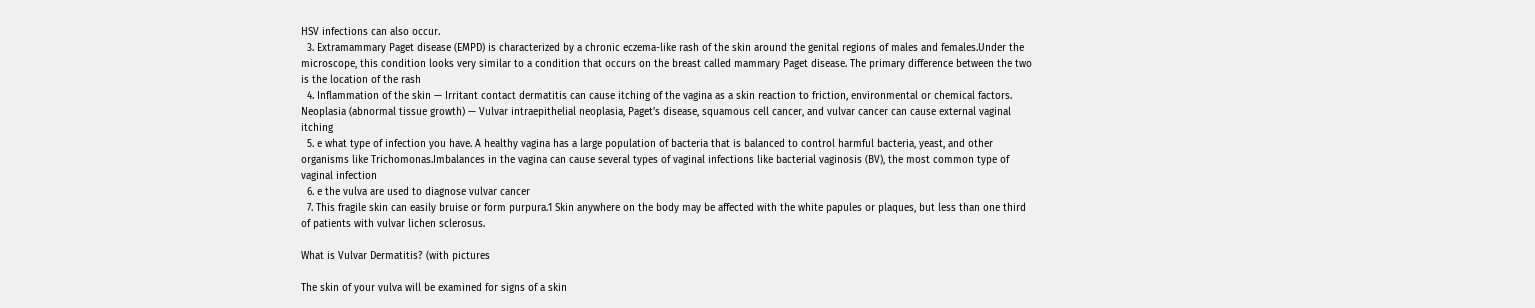HSV infections can also occur.
  3. Extramammary Paget disease (EMPD) is characterized by a chronic eczema-like rash of the skin around the genital regions of males and females.Under the microscope, this condition looks very similar to a condition that occurs on the breast called mammary Paget disease. The primary difference between the two is the location of the rash
  4. Inflammation of the skin — Irritant contact dermatitis can cause itching of the vagina as a skin reaction to friction, environmental or chemical factors. Neoplasia (abnormal tissue growth) — Vulvar intraepithelial neoplasia, Paget's disease, squamous cell cancer, and vulvar cancer can cause external vaginal itching
  5. e what type of infection you have. A healthy vagina has a large population of bacteria that is balanced to control harmful bacteria, yeast, and other organisms like Trichomonas.Imbalances in the vagina can cause several types of vaginal infections like bacterial vaginosis (BV), the most common type of vaginal infection
  6. e the vulva are used to diagnose vulvar cancer
  7. This fragile skin can easily bruise or form purpura.1 Skin anywhere on the body may be affected with the white papules or plaques, but less than one third of patients with vulvar lichen sclerosus.

What is Vulvar Dermatitis? (with pictures

The skin of your vulva will be examined for signs of a skin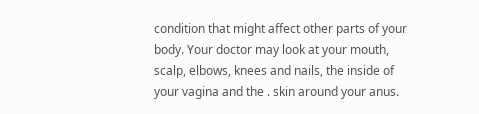condition that might affect other parts of your body. Your doctor may look at your mouth, scalp, elbows, knees and nails, the inside of your vagina and the . skin around your anus.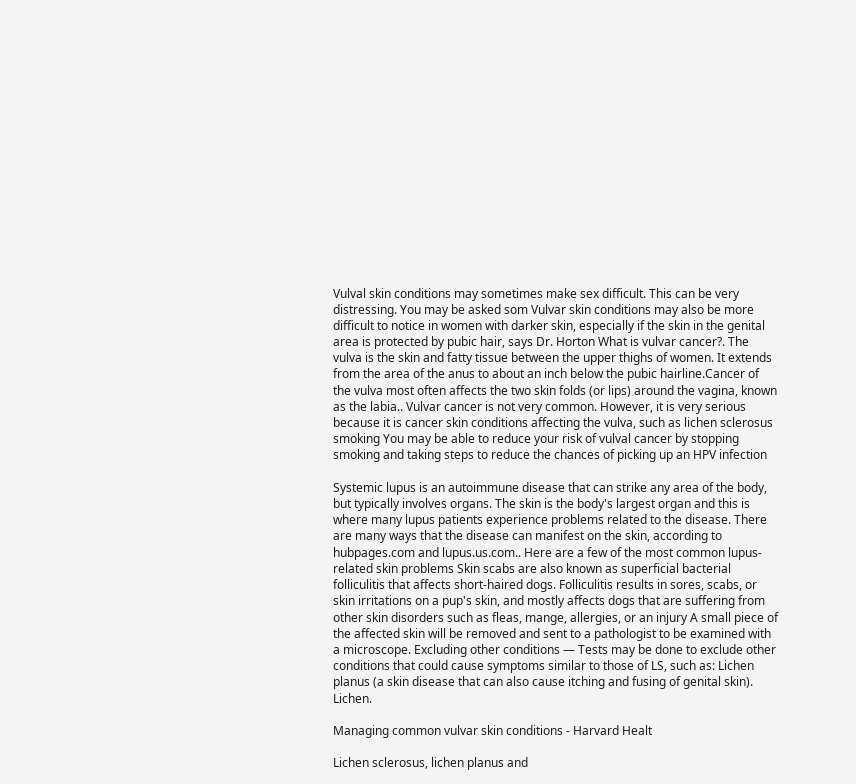Vulval skin conditions may sometimes make sex difficult. This can be very distressing. You may be asked som Vulvar skin conditions may also be more difficult to notice in women with darker skin, especially if the skin in the genital area is protected by pubic hair, says Dr. Horton What is vulvar cancer?. The vulva is the skin and fatty tissue between the upper thighs of women. It extends from the area of the anus to about an inch below the pubic hairline.Cancer of the vulva most often affects the two skin folds (or lips) around the vagina, known as the labia.. Vulvar cancer is not very common. However, it is very serious because it is cancer skin conditions affecting the vulva, such as lichen sclerosus smoking You may be able to reduce your risk of vulval cancer by stopping smoking and taking steps to reduce the chances of picking up an HPV infection

Systemic lupus is an autoimmune disease that can strike any area of the body, but typically involves organs. The skin is the body's largest organ and this is where many lupus patients experience problems related to the disease. There are many ways that the disease can manifest on the skin, according to hubpages.com and lupus.us.com.. Here are a few of the most common lupus-related skin problems Skin scabs are also known as superficial bacterial folliculitis that affects short-haired dogs. Folliculitis results in sores, scabs, or skin irritations on a pup's skin, and mostly affects dogs that are suffering from other skin disorders such as fleas, mange, allergies, or an injury A small piece of the affected skin will be removed and sent to a pathologist to be examined with a microscope. Excluding other conditions — Tests may be done to exclude other conditions that could cause symptoms similar to those of LS, such as: Lichen planus (a skin disease that can also cause itching and fusing of genital skin). Lichen.

Managing common vulvar skin conditions - Harvard Healt

Lichen sclerosus, lichen planus and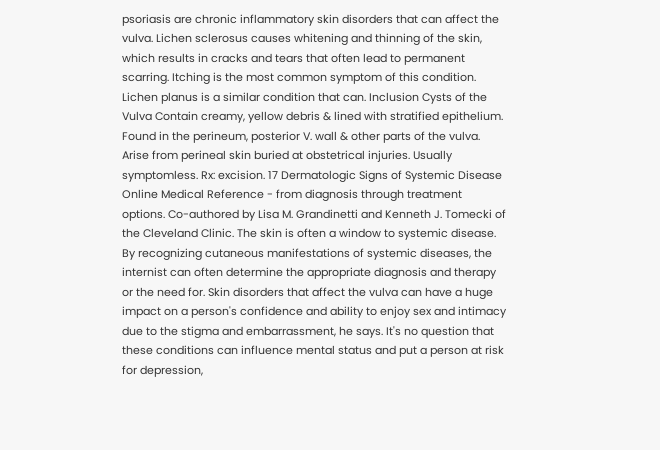psoriasis are chronic inflammatory skin disorders that can affect the vulva. Lichen sclerosus causes whitening and thinning of the skin, which results in cracks and tears that often lead to permanent scarring. Itching is the most common symptom of this condition. Lichen planus is a similar condition that can. Inclusion Cysts of the Vulva Contain creamy, yellow debris & lined with stratified epithelium. Found in the perineum, posterior V. wall & other parts of the vulva. Arise from perineal skin buried at obstetrical injuries. Usually symptomless. Rx: excision. 17 Dermatologic Signs of Systemic Disease Online Medical Reference - from diagnosis through treatment options. Co-authored by Lisa M. Grandinetti and Kenneth J. Tomecki of the Cleveland Clinic. The skin is often a window to systemic disease. By recognizing cutaneous manifestations of systemic diseases, the internist can often determine the appropriate diagnosis and therapy or the need for. Skin disorders that affect the vulva can have a huge impact on a person's confidence and ability to enjoy sex and intimacy due to the stigma and embarrassment, he says. It's no question that these conditions can influence mental status and put a person at risk for depression,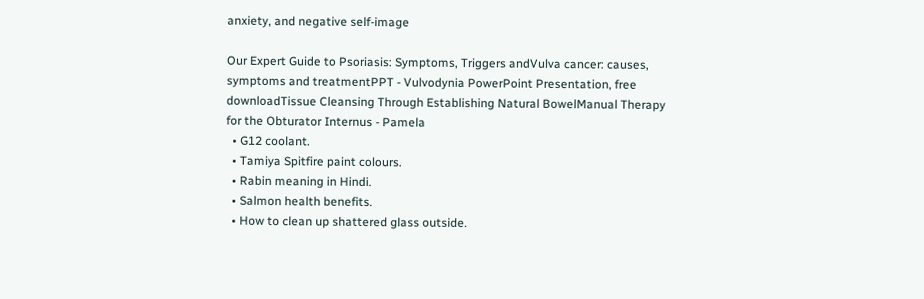anxiety, and negative self-image

Our Expert Guide to Psoriasis: Symptoms, Triggers andVulva cancer: causes, symptoms and treatmentPPT - Vulvodynia PowerPoint Presentation, free downloadTissue Cleansing Through Establishing Natural BowelManual Therapy for the Obturator Internus - Pamela
  • G12 coolant.
  • Tamiya Spitfire paint colours.
  • Rabin meaning in Hindi.
  • Salmon health benefits.
  • How to clean up shattered glass outside.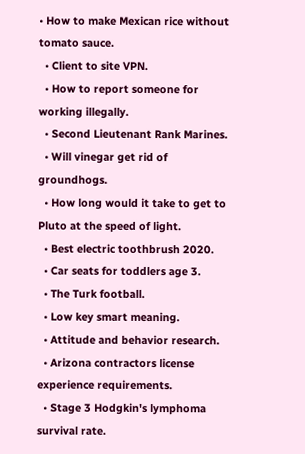• How to make Mexican rice without tomato sauce.
  • Client to site VPN.
  • How to report someone for working illegally.
  • Second Lieutenant Rank Marines.
  • Will vinegar get rid of groundhogs.
  • How long would it take to get to Pluto at the speed of light.
  • Best electric toothbrush 2020.
  • Car seats for toddlers age 3.
  • The Turk football.
  • Low key smart meaning.
  • Attitude and behavior research.
  • Arizona contractors license experience requirements.
  • Stage 3 Hodgkin's lymphoma survival rate.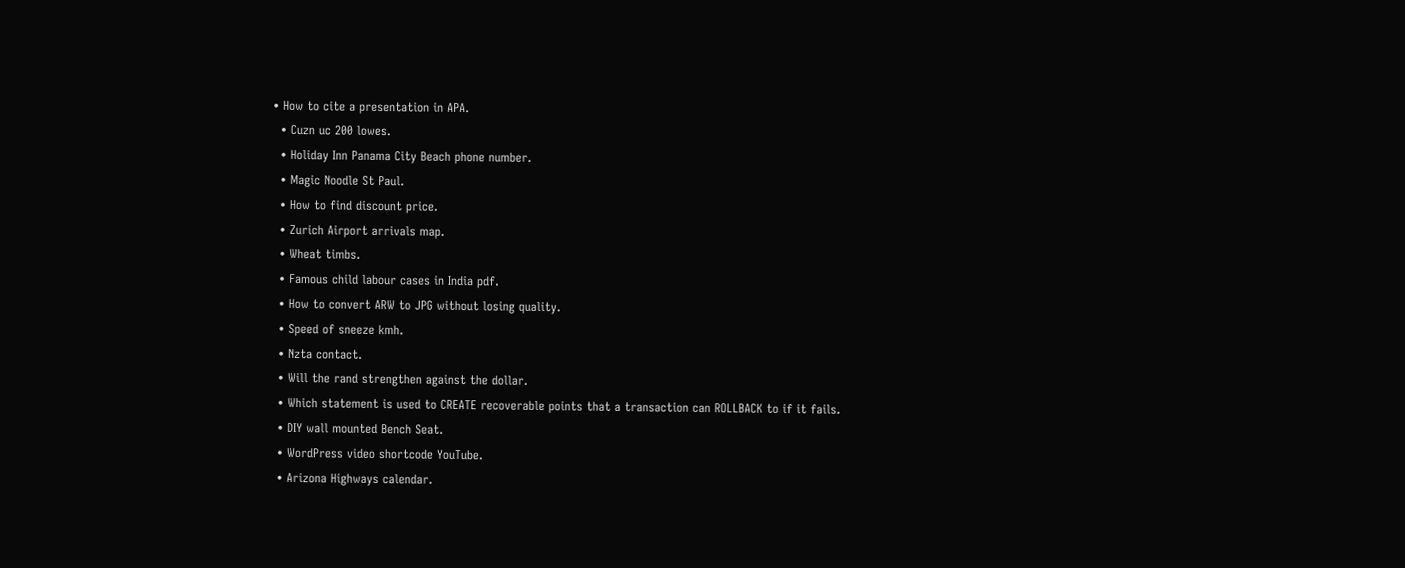• How to cite a presentation in APA.
  • Cuzn uc 200 lowes.
  • Holiday Inn Panama City Beach phone number.
  • Magic Noodle St Paul.
  • How to find discount price.
  • Zurich Airport arrivals map.
  • Wheat timbs.
  • Famous child labour cases in India pdf.
  • How to convert ARW to JPG without losing quality.
  • Speed of sneeze kmh.
  • Nzta contact.
  • Will the rand strengthen against the dollar.
  • Which statement is used to CREATE recoverable points that a transaction can ROLLBACK to if it fails.
  • DIY wall mounted Bench Seat.
  • WordPress video shortcode YouTube.
  • Arizona Highways calendar.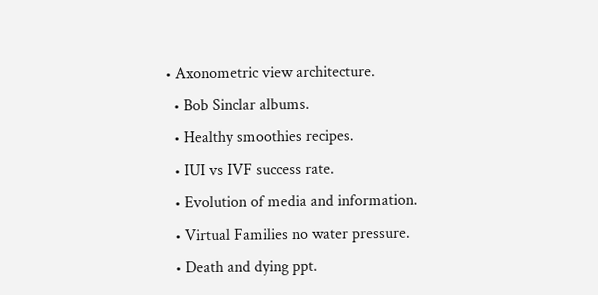• Axonometric view architecture.
  • Bob Sinclar albums.
  • Healthy smoothies recipes.
  • IUI vs IVF success rate.
  • Evolution of media and information.
  • Virtual Families no water pressure.
  • Death and dying ppt.